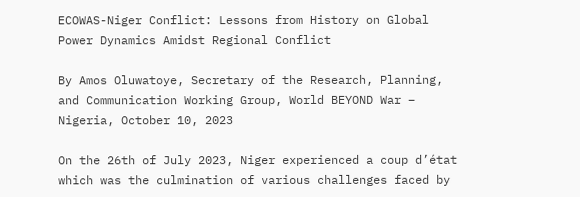ECOWAS-Niger Conflict: Lessons from History on Global Power Dynamics Amidst Regional Conflict

By Amos Oluwatoye, Secretary of the Research, Planning, and Communication Working Group, World BEYOND War – Nigeria, October 10, 2023

On the 26th of July 2023, Niger experienced a coup d’état which was the culmination of various challenges faced by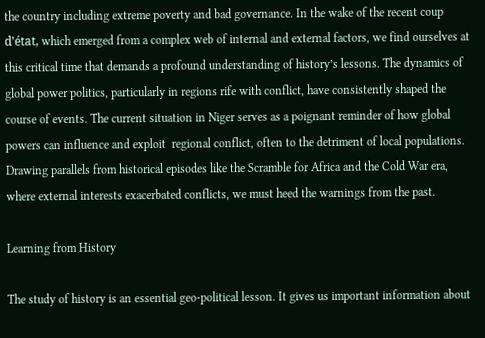the country including extreme poverty and bad governance. In the wake of the recent coup d’état, which emerged from a complex web of internal and external factors, we find ourselves at this critical time that demands a profound understanding of history’s lessons. The dynamics of global power politics, particularly in regions rife with conflict, have consistently shaped the course of events. The current situation in Niger serves as a poignant reminder of how global powers can influence and exploit  regional conflict, often to the detriment of local populations. Drawing parallels from historical episodes like the Scramble for Africa and the Cold War era, where external interests exacerbated conflicts, we must heed the warnings from the past.

Learning from History

The study of history is an essential geo-political lesson. It gives us important information about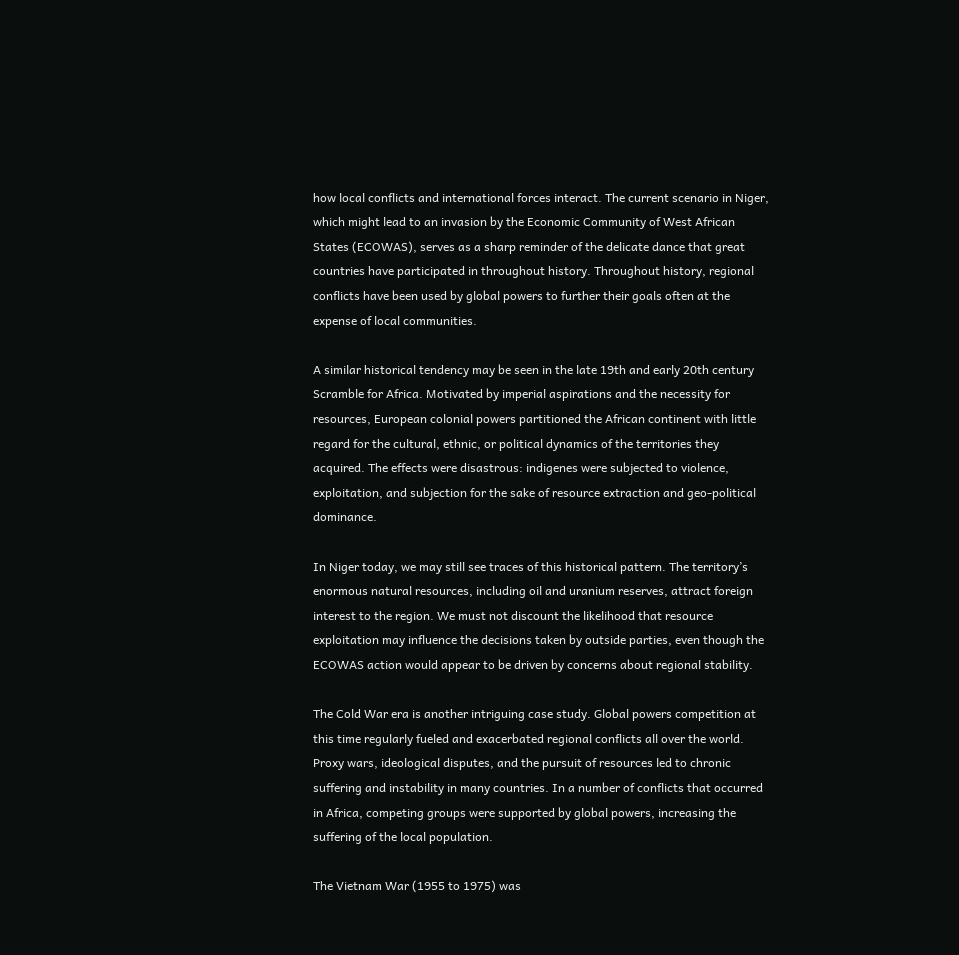how local conflicts and international forces interact. The current scenario in Niger, which might lead to an invasion by the Economic Community of West African States (ECOWAS), serves as a sharp reminder of the delicate dance that great countries have participated in throughout history. Throughout history, regional conflicts have been used by global powers to further their goals often at the expense of local communities.

A similar historical tendency may be seen in the late 19th and early 20th century Scramble for Africa. Motivated by imperial aspirations and the necessity for resources, European colonial powers partitioned the African continent with little regard for the cultural, ethnic, or political dynamics of the territories they acquired. The effects were disastrous: indigenes were subjected to violence, exploitation, and subjection for the sake of resource extraction and geo-political dominance.

In Niger today, we may still see traces of this historical pattern. The territory’s enormous natural resources, including oil and uranium reserves, attract foreign interest to the region. We must not discount the likelihood that resource exploitation may influence the decisions taken by outside parties, even though the ECOWAS action would appear to be driven by concerns about regional stability.

The Cold War era is another intriguing case study. Global powers competition at this time regularly fueled and exacerbated regional conflicts all over the world. Proxy wars, ideological disputes, and the pursuit of resources led to chronic suffering and instability in many countries. In a number of conflicts that occurred in Africa, competing groups were supported by global powers, increasing the suffering of the local population.

The Vietnam War (1955 to 1975) was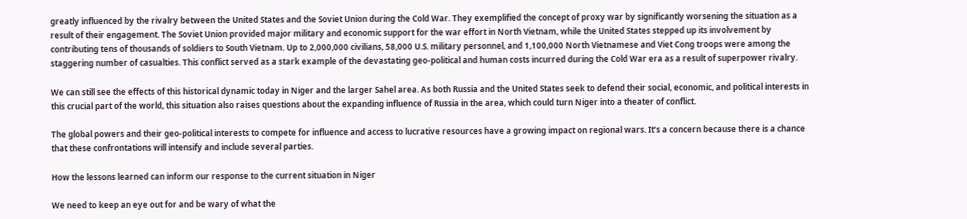greatly influenced by the rivalry between the United States and the Soviet Union during the Cold War. They exemplified the concept of proxy war by significantly worsening the situation as a result of their engagement. The Soviet Union provided major military and economic support for the war effort in North Vietnam, while the United States stepped up its involvement by contributing tens of thousands of soldiers to South Vietnam. Up to 2,000,000 civilians, 58,000 U.S. military personnel, and 1,100,000 North Vietnamese and Viet Cong troops were among the staggering number of casualties. This conflict served as a stark example of the devastating geo-political and human costs incurred during the Cold War era as a result of superpower rivalry.

We can still see the effects of this historical dynamic today in Niger and the larger Sahel area. As both Russia and the United States seek to defend their social, economic, and political interests in this crucial part of the world, this situation also raises questions about the expanding influence of Russia in the area, which could turn Niger into a theater of conflict.

The global powers and their geo-political interests to compete for influence and access to lucrative resources have a growing impact on regional wars. It’s a concern because there is a chance that these confrontations will intensify and include several parties.

How the lessons learned can inform our response to the current situation in Niger

We need to keep an eye out for and be wary of what the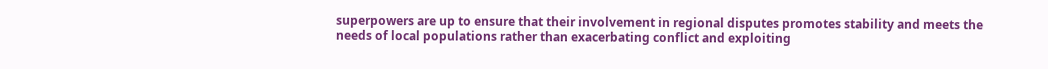superpowers are up to ensure that their involvement in regional disputes promotes stability and meets the needs of local populations rather than exacerbating conflict and exploiting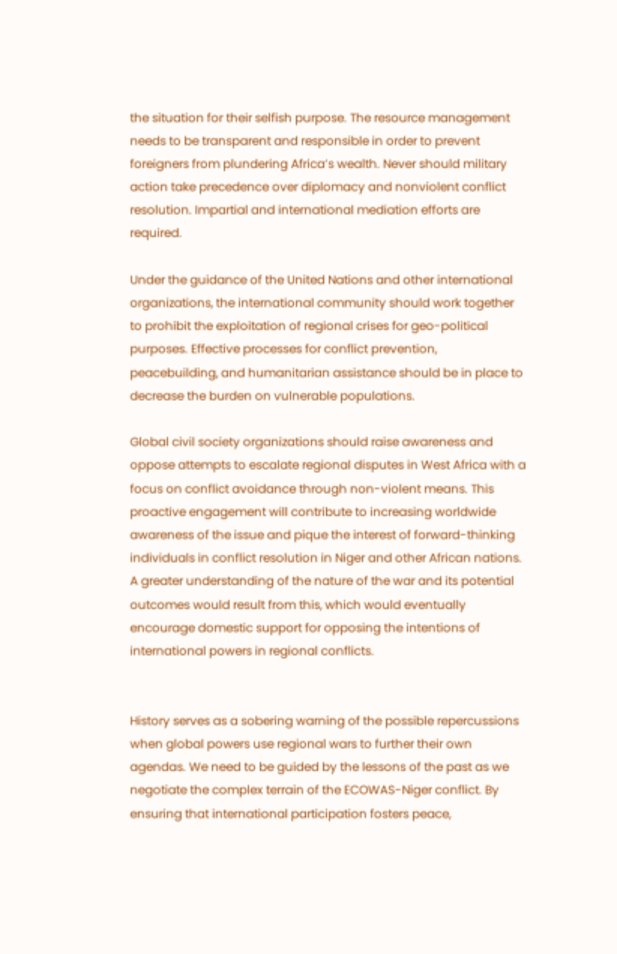the situation for their selfish purpose. The resource management needs to be transparent and responsible in order to prevent foreigners from plundering Africa’s wealth. Never should military action take precedence over diplomacy and nonviolent conflict resolution. Impartial and international mediation efforts are required.

Under the guidance of the United Nations and other international organizations, the international community should work together to prohibit the exploitation of regional crises for geo-political purposes. Effective processes for conflict prevention, peacebuilding, and humanitarian assistance should be in place to decrease the burden on vulnerable populations.

Global civil society organizations should raise awareness and oppose attempts to escalate regional disputes in West Africa with a focus on conflict avoidance through non-violent means. This proactive engagement will contribute to increasing worldwide awareness of the issue and pique the interest of forward-thinking individuals in conflict resolution in Niger and other African nations. A greater understanding of the nature of the war and its potential outcomes would result from this, which would eventually encourage domestic support for opposing the intentions of international powers in regional conflicts.


History serves as a sobering warning of the possible repercussions when global powers use regional wars to further their own agendas. We need to be guided by the lessons of the past as we negotiate the complex terrain of the ECOWAS-Niger conflict. By ensuring that international participation fosters peace,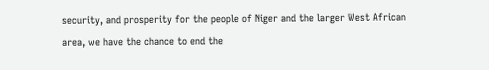security, and prosperity for the people of Niger and the larger West African area, we have the chance to end the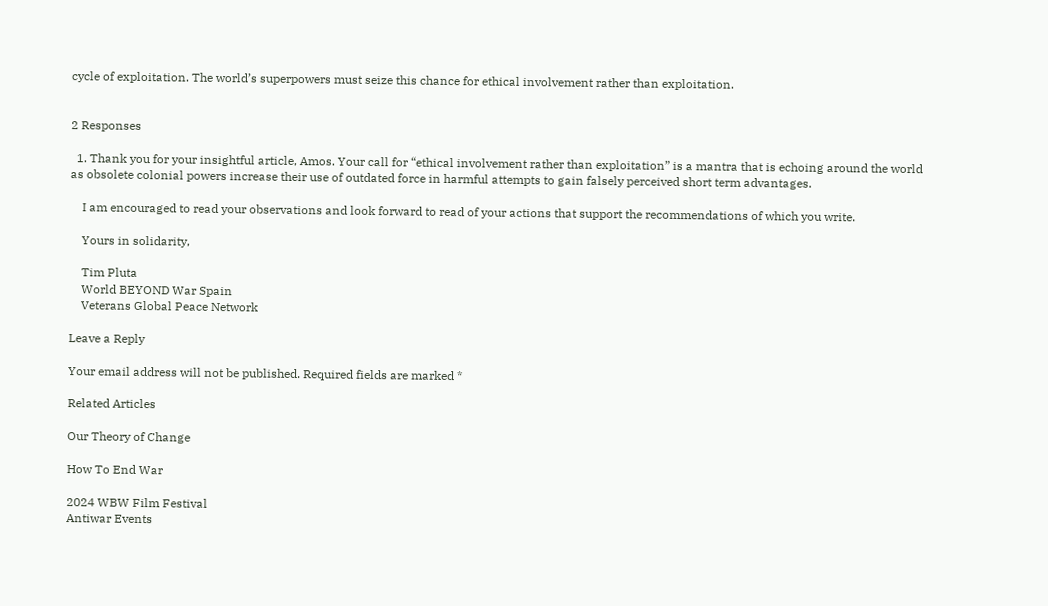cycle of exploitation. The world’s superpowers must seize this chance for ethical involvement rather than exploitation.


2 Responses

  1. Thank you for your insightful article, Amos. Your call for “ethical involvement rather than exploitation” is a mantra that is echoing around the world as obsolete colonial powers increase their use of outdated force in harmful attempts to gain falsely perceived short term advantages.

    I am encouraged to read your observations and look forward to read of your actions that support the recommendations of which you write.

    Yours in solidarity,

    Tim Pluta
    World BEYOND War Spain
    Veterans Global Peace Network

Leave a Reply

Your email address will not be published. Required fields are marked *

Related Articles

Our Theory of Change

How To End War

2024 WBW Film Festival
Antiwar Events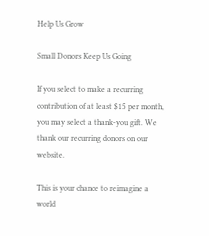Help Us Grow

Small Donors Keep Us Going

If you select to make a recurring contribution of at least $15 per month, you may select a thank-you gift. We thank our recurring donors on our website.

This is your chance to reimagine a world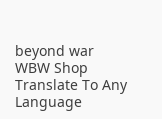beyond war
WBW Shop
Translate To Any Language